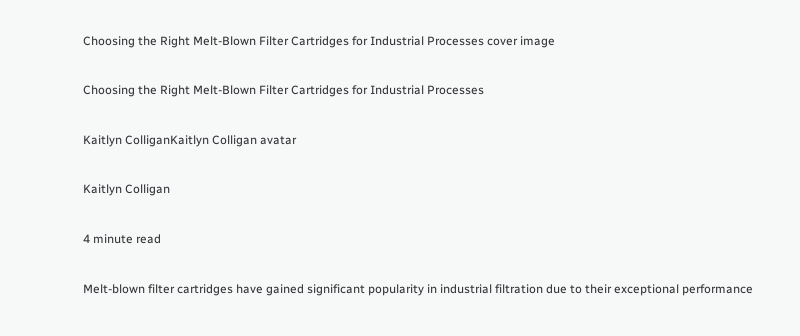Choosing the Right Melt-Blown Filter Cartridges for Industrial Processes cover image

Choosing the Right Melt-Blown Filter Cartridges for Industrial Processes

Kaitlyn ColliganKaitlyn Colligan avatar

Kaitlyn Colligan

4 minute read

Melt-blown filter cartridges have gained significant popularity in industrial filtration due to their exceptional performance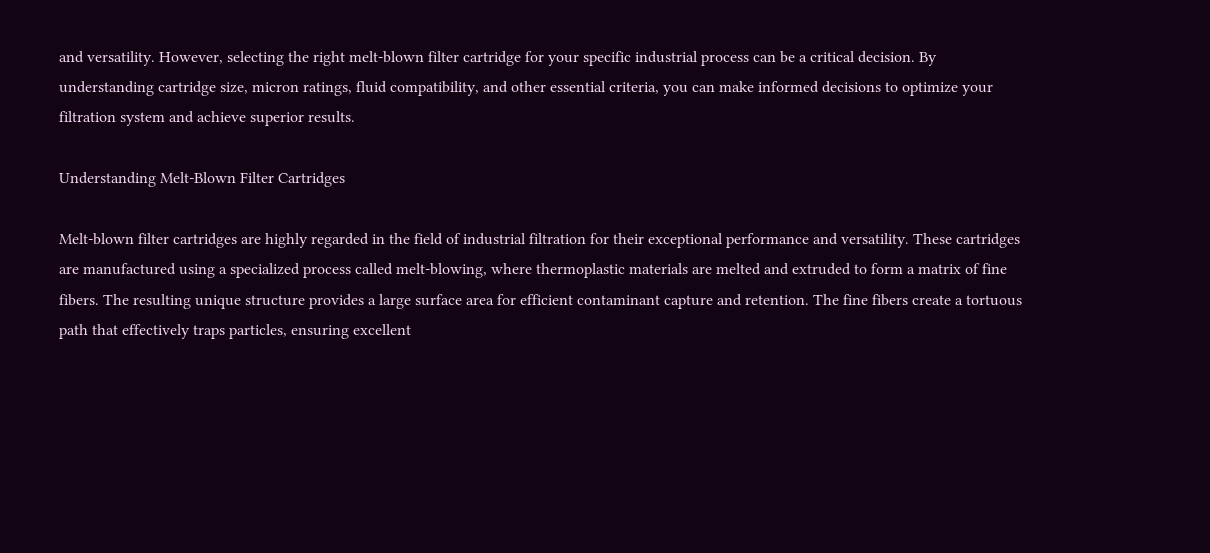and versatility. However, selecting the right melt-blown filter cartridge for your specific industrial process can be a critical decision. By understanding cartridge size, micron ratings, fluid compatibility, and other essential criteria, you can make informed decisions to optimize your filtration system and achieve superior results.

Understanding Melt-Blown Filter Cartridges

Melt-blown filter cartridges are highly regarded in the field of industrial filtration for their exceptional performance and versatility. These cartridges are manufactured using a specialized process called melt-blowing, where thermoplastic materials are melted and extruded to form a matrix of fine fibers. The resulting unique structure provides a large surface area for efficient contaminant capture and retention. The fine fibers create a tortuous path that effectively traps particles, ensuring excellent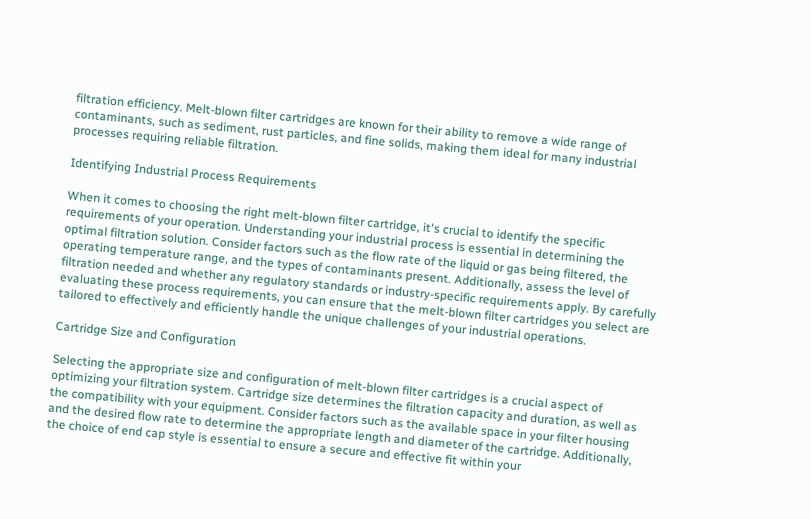filtration efficiency. Melt-blown filter cartridges are known for their ability to remove a wide range of contaminants, such as sediment, rust particles, and fine solids, making them ideal for many industrial processes requiring reliable filtration.

Identifying Industrial Process Requirements

When it comes to choosing the right melt-blown filter cartridge, it's crucial to identify the specific requirements of your operation. Understanding your industrial process is essential in determining the optimal filtration solution. Consider factors such as the flow rate of the liquid or gas being filtered, the operating temperature range, and the types of contaminants present. Additionally, assess the level of filtration needed and whether any regulatory standards or industry-specific requirements apply. By carefully evaluating these process requirements, you can ensure that the melt-blown filter cartridges you select are tailored to effectively and efficiently handle the unique challenges of your industrial operations.

Cartridge Size and Configuration

Selecting the appropriate size and configuration of melt-blown filter cartridges is a crucial aspect of optimizing your filtration system. Cartridge size determines the filtration capacity and duration, as well as the compatibility with your equipment. Consider factors such as the available space in your filter housing and the desired flow rate to determine the appropriate length and diameter of the cartridge. Additionally, the choice of end cap style is essential to ensure a secure and effective fit within your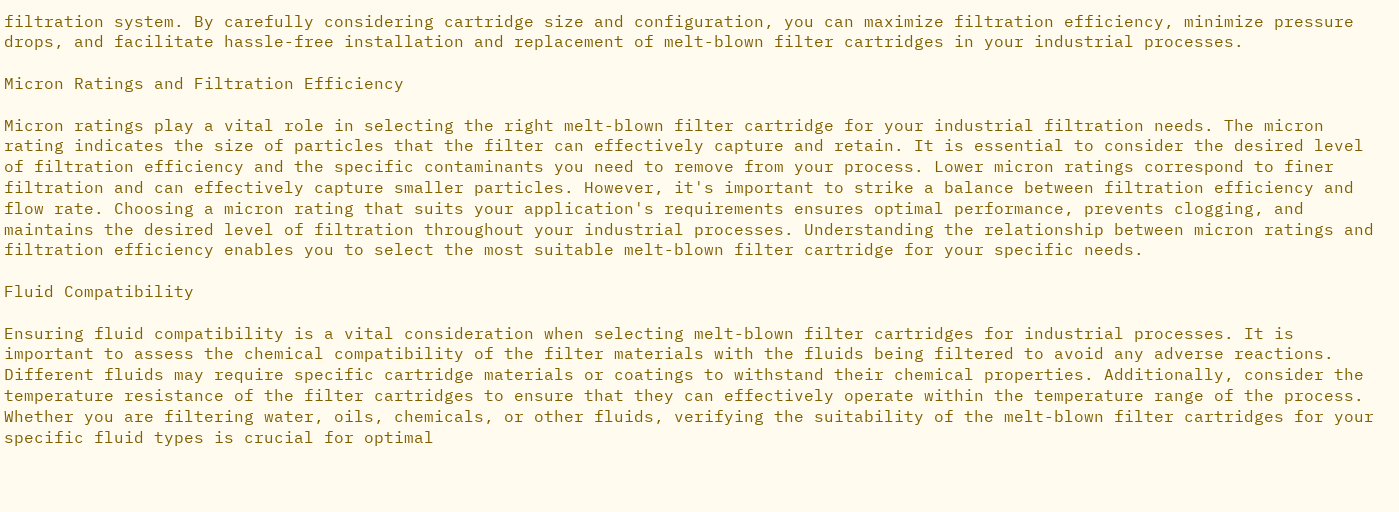filtration system. By carefully considering cartridge size and configuration, you can maximize filtration efficiency, minimize pressure drops, and facilitate hassle-free installation and replacement of melt-blown filter cartridges in your industrial processes.

Micron Ratings and Filtration Efficiency

Micron ratings play a vital role in selecting the right melt-blown filter cartridge for your industrial filtration needs. The micron rating indicates the size of particles that the filter can effectively capture and retain. It is essential to consider the desired level of filtration efficiency and the specific contaminants you need to remove from your process. Lower micron ratings correspond to finer filtration and can effectively capture smaller particles. However, it's important to strike a balance between filtration efficiency and flow rate. Choosing a micron rating that suits your application's requirements ensures optimal performance, prevents clogging, and maintains the desired level of filtration throughout your industrial processes. Understanding the relationship between micron ratings and filtration efficiency enables you to select the most suitable melt-blown filter cartridge for your specific needs.

Fluid Compatibility

Ensuring fluid compatibility is a vital consideration when selecting melt-blown filter cartridges for industrial processes. It is important to assess the chemical compatibility of the filter materials with the fluids being filtered to avoid any adverse reactions. Different fluids may require specific cartridge materials or coatings to withstand their chemical properties. Additionally, consider the temperature resistance of the filter cartridges to ensure that they can effectively operate within the temperature range of the process. Whether you are filtering water, oils, chemicals, or other fluids, verifying the suitability of the melt-blown filter cartridges for your specific fluid types is crucial for optimal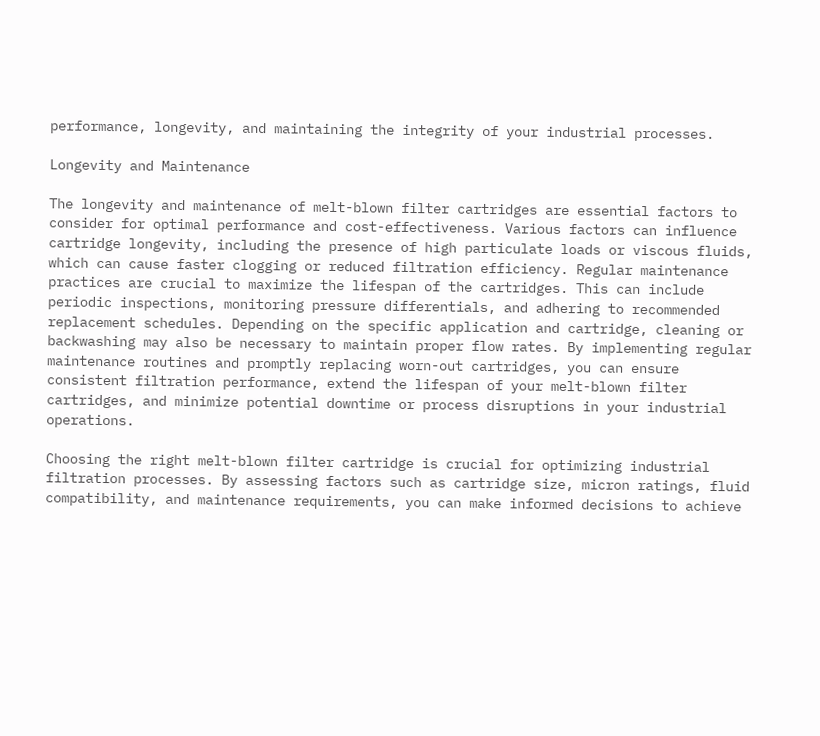performance, longevity, and maintaining the integrity of your industrial processes.

Longevity and Maintenance

The longevity and maintenance of melt-blown filter cartridges are essential factors to consider for optimal performance and cost-effectiveness. Various factors can influence cartridge longevity, including the presence of high particulate loads or viscous fluids, which can cause faster clogging or reduced filtration efficiency. Regular maintenance practices are crucial to maximize the lifespan of the cartridges. This can include periodic inspections, monitoring pressure differentials, and adhering to recommended replacement schedules. Depending on the specific application and cartridge, cleaning or backwashing may also be necessary to maintain proper flow rates. By implementing regular maintenance routines and promptly replacing worn-out cartridges, you can ensure consistent filtration performance, extend the lifespan of your melt-blown filter cartridges, and minimize potential downtime or process disruptions in your industrial operations.

Choosing the right melt-blown filter cartridge is crucial for optimizing industrial filtration processes. By assessing factors such as cartridge size, micron ratings, fluid compatibility, and maintenance requirements, you can make informed decisions to achieve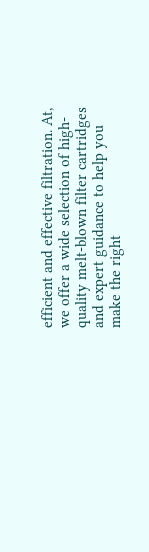efficient and effective filtration. At, we offer a wide selection of high-quality melt-blown filter cartridges and expert guidance to help you make the right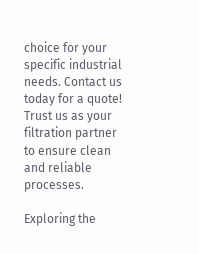choice for your specific industrial needs. Contact us today for a quote! Trust us as your filtration partner to ensure clean and reliable processes.

Exploring the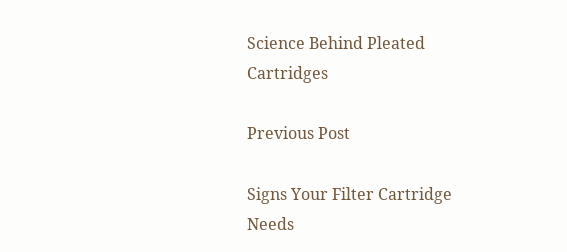Science Behind Pleated Cartridges

Previous Post

Signs Your Filter Cartridge Needs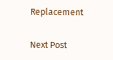Replacement

Next Post